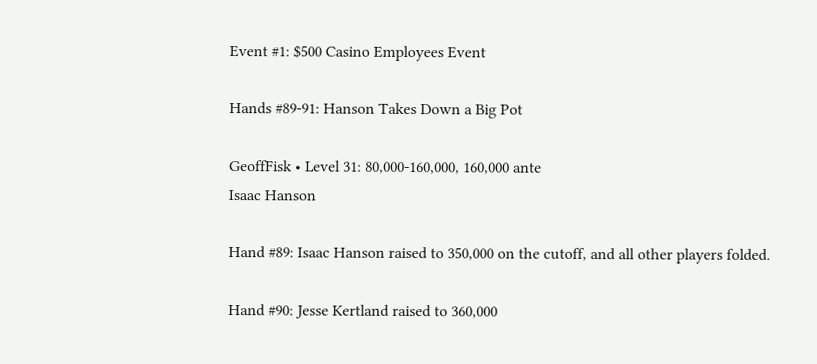Event #1: $500 Casino Employees Event

Hands #89-91: Hanson Takes Down a Big Pot

GeoffFisk • Level 31: 80,000-160,000, 160,000 ante
Isaac Hanson

Hand #89: Isaac Hanson raised to 350,000 on the cutoff, and all other players folded.

Hand #90: Jesse Kertland raised to 360,000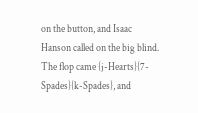on the button, and Isaac Hanson called on the big blind. The flop came {j-Hearts}{7-Spades}{k-Spades}, and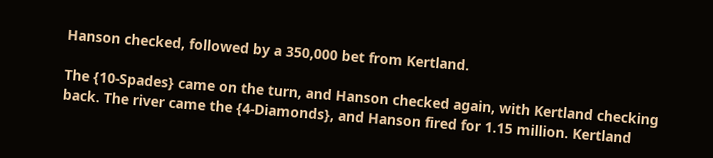Hanson checked, followed by a 350,000 bet from Kertland.

The {10-Spades} came on the turn, and Hanson checked again, with Kertland checking back. The river came the {4-Diamonds}, and Hanson fired for 1.15 million. Kertland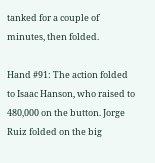tanked for a couple of minutes, then folded.

Hand #91: The action folded to Isaac Hanson, who raised to 480,000 on the button. Jorge Ruiz folded on the big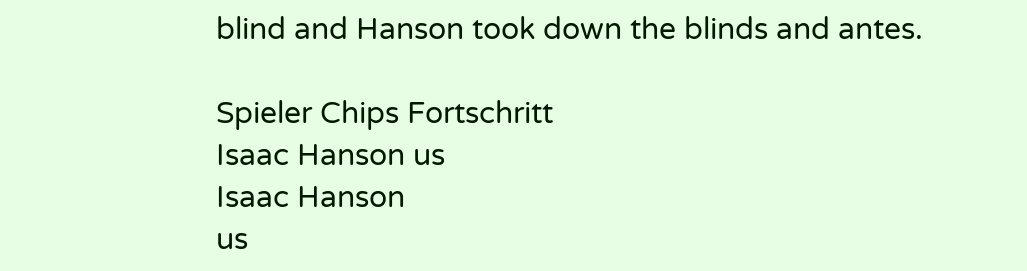blind and Hanson took down the blinds and antes.

Spieler Chips Fortschritt
Isaac Hanson us
Isaac Hanson
us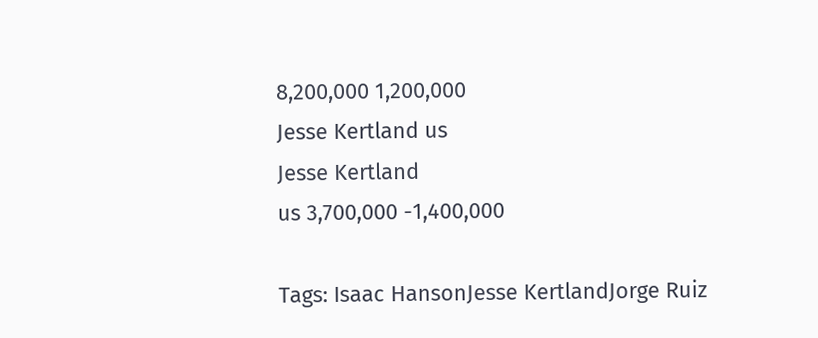8,200,000 1,200,000
Jesse Kertland us
Jesse Kertland
us 3,700,000 -1,400,000

Tags: Isaac HansonJesse KertlandJorge Ruiz